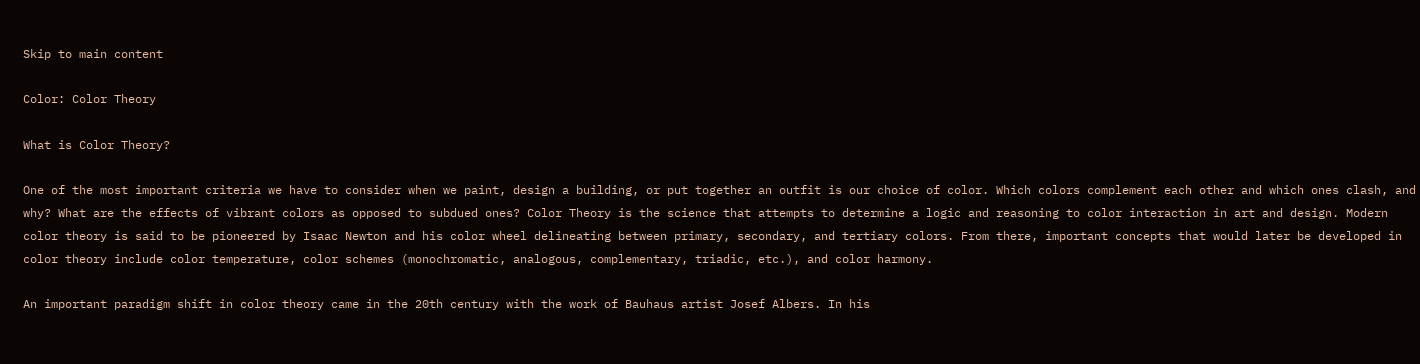Skip to main content

Color: Color Theory

What is Color Theory?

One of the most important criteria we have to consider when we paint, design a building, or put together an outfit is our choice of color. Which colors complement each other and which ones clash, and why? What are the effects of vibrant colors as opposed to subdued ones? Color Theory is the science that attempts to determine a logic and reasoning to color interaction in art and design. Modern color theory is said to be pioneered by Isaac Newton and his color wheel delineating between primary, secondary, and tertiary colors. From there, important concepts that would later be developed in color theory include color temperature, color schemes (monochromatic, analogous, complementary, triadic, etc.), and color harmony.

An important paradigm shift in color theory came in the 20th century with the work of Bauhaus artist Josef Albers. In his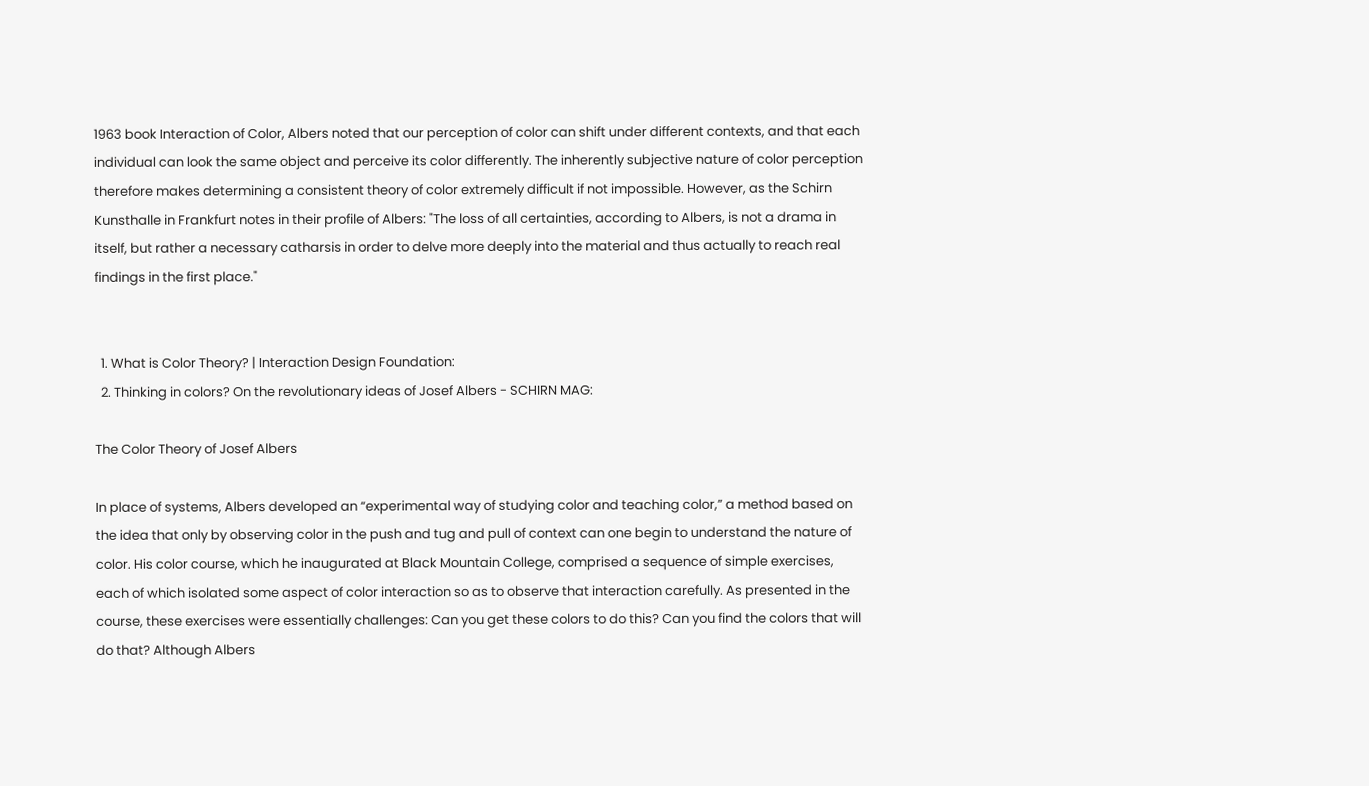1963 book Interaction of Color, Albers noted that our perception of color can shift under different contexts, and that each individual can look the same object and perceive its color differently. The inherently subjective nature of color perception therefore makes determining a consistent theory of color extremely difficult if not impossible. However, as the Schirn Kunsthalle in Frankfurt notes in their profile of Albers: "The loss of all certainties, according to Albers, is not a drama in itself, but rather a necessary catharsis in order to delve more deeply into the material and thus actually to reach real findings in the first place."


  1. What is Color Theory? | Interaction Design Foundation:
  2. Thinking in colors? On the revolutionary ideas of Josef Albers - SCHIRN MAG:

The Color Theory of Josef Albers

In place of systems, Albers developed an “experimental way of studying color and teaching color,” a method based on the idea that only by observing color in the push and tug and pull of context can one begin to understand the nature of color. His color course, which he inaugurated at Black Mountain College, comprised a sequence of simple exercises, each of which isolated some aspect of color interaction so as to observe that interaction carefully. As presented in the course, these exercises were essentially challenges: Can you get these colors to do this? Can you find the colors that will do that? Although Albers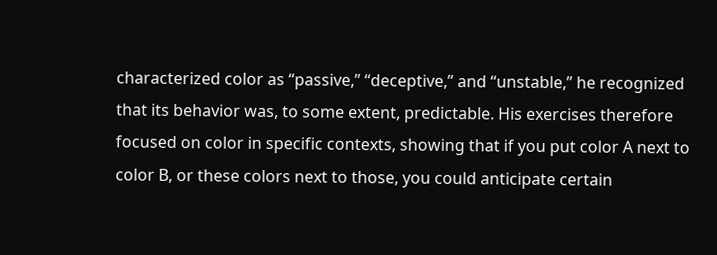characterized color as “passive,” “deceptive,” and “unstable,” he recognized that its behavior was, to some extent, predictable. His exercises therefore focused on color in specific contexts, showing that if you put color A next to color B, or these colors next to those, you could anticipate certain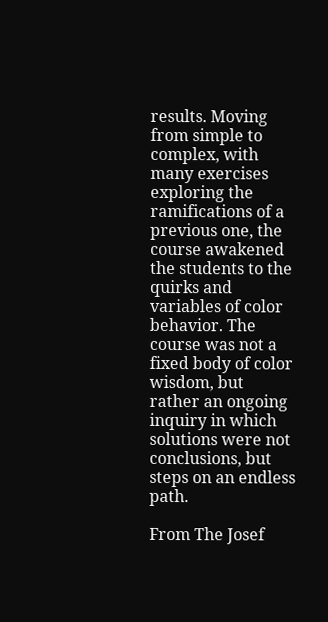results. Moving from simple to complex, with many exercises exploring the ramifications of a previous one, the course awakened the students to the quirks and variables of color behavior. The course was not a fixed body of color wisdom, but rather an ongoing inquiry in which solutions were not conclusions, but steps on an endless path.

From The Josef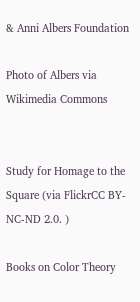& Anni Albers Foundation

Photo of Albers via Wikimedia Commons


Study for Homage to the Square (via FlickrCC BY-NC-ND 2.0. )

Books on Color Theory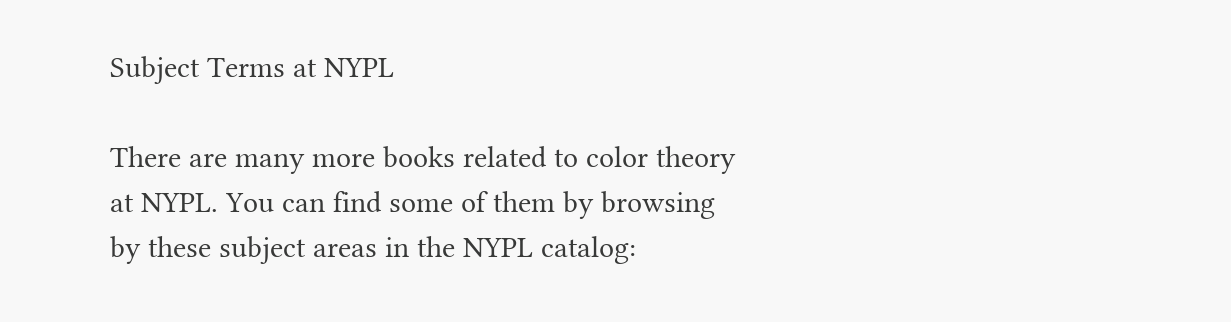Subject Terms at NYPL

There are many more books related to color theory at NYPL. You can find some of them by browsing by these subject areas in the NYPL catalog: